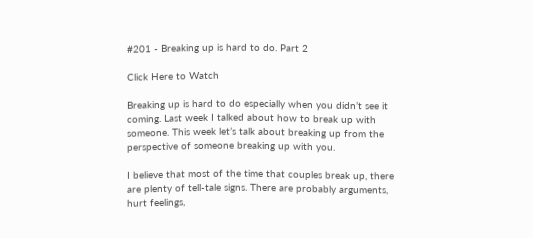#201 - Breaking up is hard to do. Part 2

Click Here to Watch

Breaking up is hard to do especially when you didn’t see it coming. Last week I talked about how to break up with someone. This week let’s talk about breaking up from the perspective of someone breaking up with you.

I believe that most of the time that couples break up, there are plenty of tell-tale signs. There are probably arguments, hurt feelings,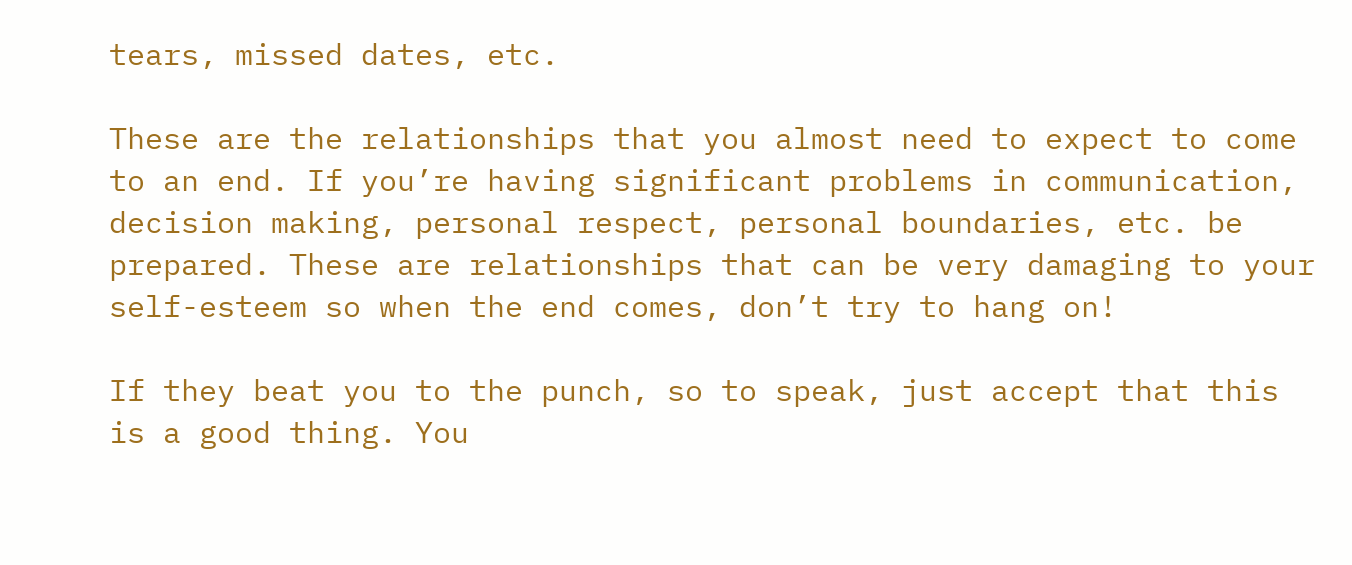tears, missed dates, etc.

These are the relationships that you almost need to expect to come to an end. If you’re having significant problems in communication, decision making, personal respect, personal boundaries, etc. be prepared. These are relationships that can be very damaging to your self-esteem so when the end comes, don’t try to hang on!

If they beat you to the punch, so to speak, just accept that this is a good thing. You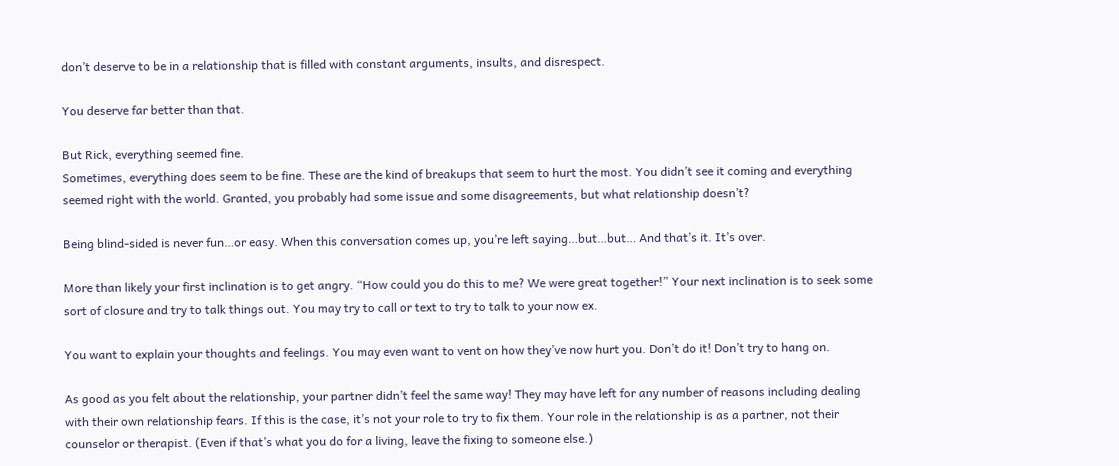don’t deserve to be in a relationship that is filled with constant arguments, insults, and disrespect.

You deserve far better than that.

But Rick, everything seemed fine.
Sometimes, everything does seem to be fine. These are the kind of breakups that seem to hurt the most. You didn’t see it coming and everything seemed right with the world. Granted, you probably had some issue and some disagreements, but what relationship doesn’t?

Being blind-sided is never fun…or easy. When this conversation comes up, you’re left saying…but…but… And that’s it. It’s over.

More than likely your first inclination is to get angry. “How could you do this to me? We were great together!” Your next inclination is to seek some sort of closure and try to talk things out. You may try to call or text to try to talk to your now ex.

You want to explain your thoughts and feelings. You may even want to vent on how they’ve now hurt you. Don’t do it! Don’t try to hang on.

As good as you felt about the relationship, your partner didn’t feel the same way! They may have left for any number of reasons including dealing with their own relationship fears. If this is the case, it’s not your role to try to fix them. Your role in the relationship is as a partner, not their counselor or therapist. (Even if that’s what you do for a living, leave the fixing to someone else.)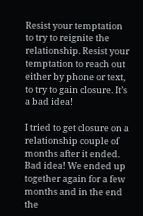Resist your temptation to try to reignite the relationship. Resist your temptation to reach out either by phone or text, to try to gain closure. It’s a bad idea!

I tried to get closure on a relationship couple of months after it ended. Bad idea! We ended up together again for a few months and in the end the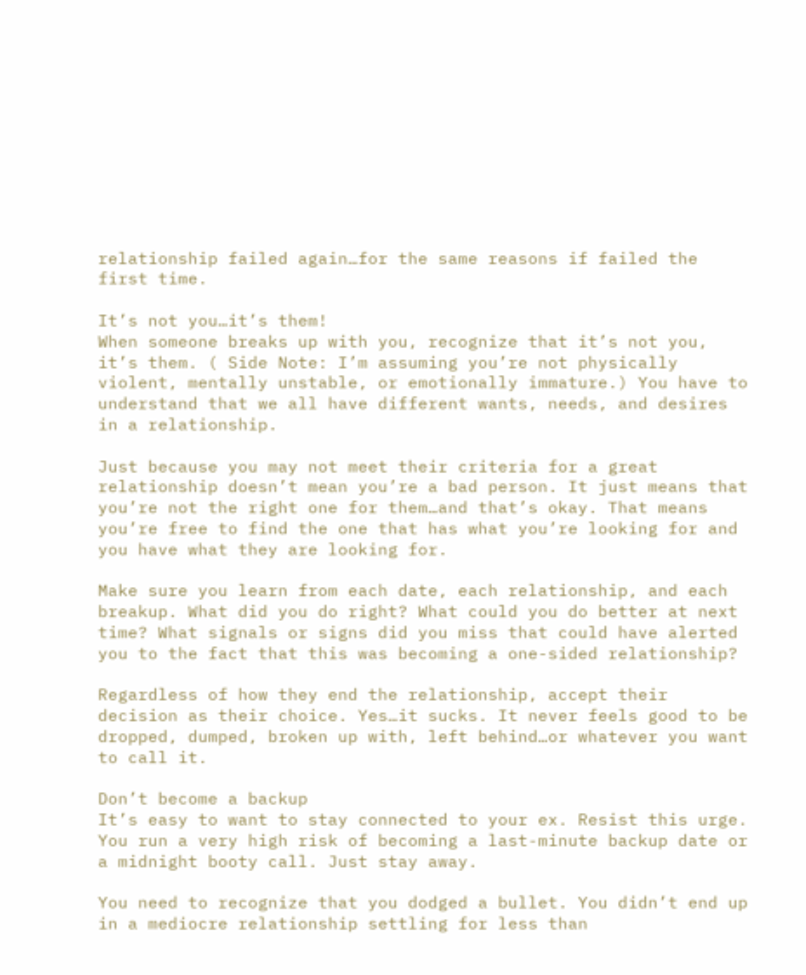relationship failed again…for the same reasons if failed the first time.

It’s not you…it’s them!
When someone breaks up with you, recognize that it’s not you, it’s them. ( Side Note: I’m assuming you’re not physically violent, mentally unstable, or emotionally immature.) You have to understand that we all have different wants, needs, and desires in a relationship.

Just because you may not meet their criteria for a great relationship doesn’t mean you’re a bad person. It just means that you’re not the right one for them…and that’s okay. That means you’re free to find the one that has what you’re looking for and you have what they are looking for.

Make sure you learn from each date, each relationship, and each breakup. What did you do right? What could you do better at next time? What signals or signs did you miss that could have alerted you to the fact that this was becoming a one-sided relationship?

Regardless of how they end the relationship, accept their decision as their choice. Yes…it sucks. It never feels good to be dropped, dumped, broken up with, left behind…or whatever you want to call it.

Don’t become a backup
It’s easy to want to stay connected to your ex. Resist this urge. You run a very high risk of becoming a last-minute backup date or a midnight booty call. Just stay away.

You need to recognize that you dodged a bullet. You didn’t end up in a mediocre relationship settling for less than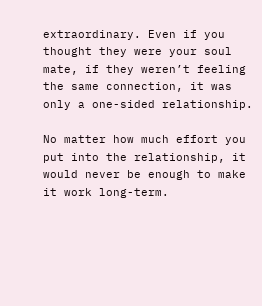extraordinary. Even if you thought they were your soul mate, if they weren’t feeling the same connection, it was only a one-sided relationship.

No matter how much effort you put into the relationship, it would never be enough to make it work long-term.